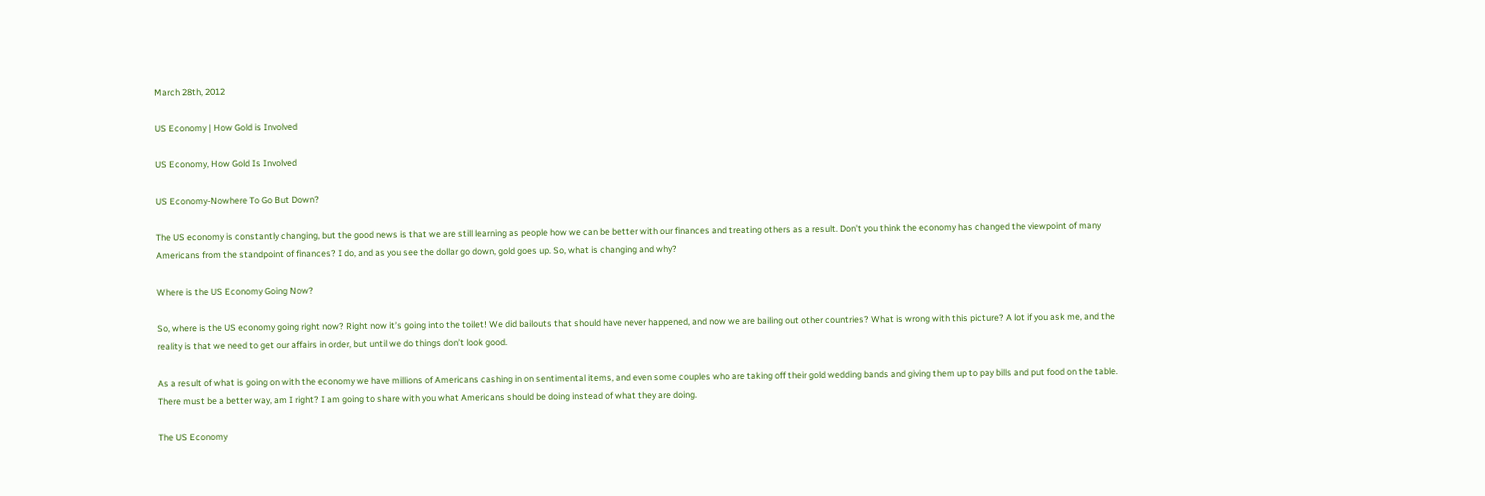March 28th, 2012

US Economy | How Gold is Involved

US Economy, How Gold Is Involved

US Economy-Nowhere To Go But Down?

The US economy is constantly changing, but the good news is that we are still learning as people how we can be better with our finances and treating others as a result. Don’t you think the economy has changed the viewpoint of many Americans from the standpoint of finances? I do, and as you see the dollar go down, gold goes up. So, what is changing and why?

Where is the US Economy Going Now?

So, where is the US economy going right now? Right now it’s going into the toilet! We did bailouts that should have never happened, and now we are bailing out other countries? What is wrong with this picture? A lot if you ask me, and the reality is that we need to get our affairs in order, but until we do things don’t look good.

As a result of what is going on with the economy we have millions of Americans cashing in on sentimental items, and even some couples who are taking off their gold wedding bands and giving them up to pay bills and put food on the table. There must be a better way, am I right? I am going to share with you what Americans should be doing instead of what they are doing.

The US Economy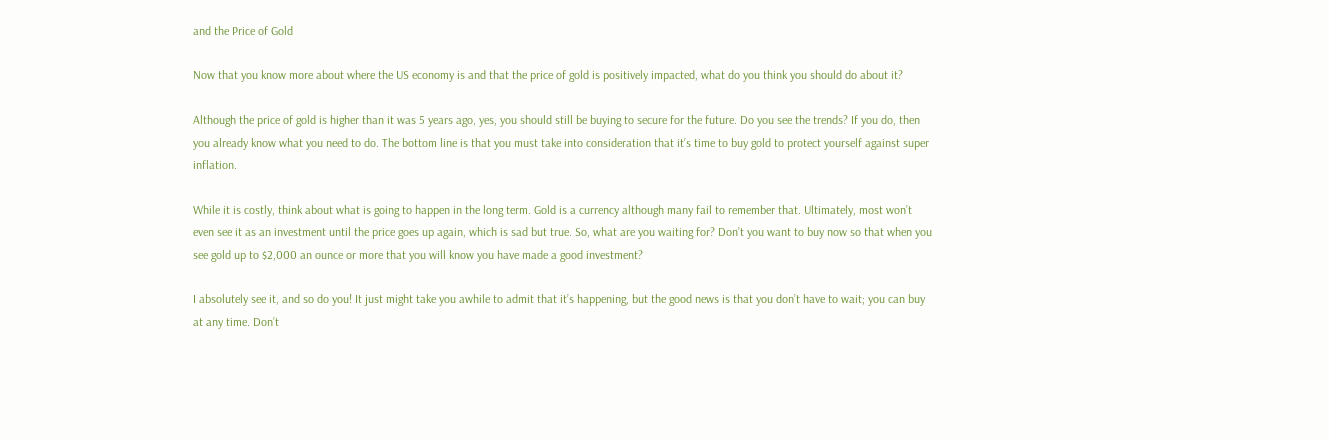and the Price of Gold

Now that you know more about where the US economy is and that the price of gold is positively impacted, what do you think you should do about it?

Although the price of gold is higher than it was 5 years ago, yes, you should still be buying to secure for the future. Do you see the trends? If you do, then you already know what you need to do. The bottom line is that you must take into consideration that it’s time to buy gold to protect yourself against super inflation.

While it is costly, think about what is going to happen in the long term. Gold is a currency although many fail to remember that. Ultimately, most won’t even see it as an investment until the price goes up again, which is sad but true. So, what are you waiting for? Don’t you want to buy now so that when you see gold up to $2,000 an ounce or more that you will know you have made a good investment?

I absolutely see it, and so do you! It just might take you awhile to admit that it’s happening, but the good news is that you don’t have to wait; you can buy at any time. Don’t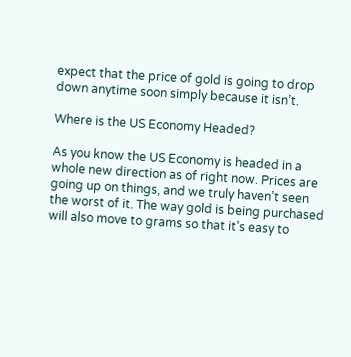expect that the price of gold is going to drop down anytime soon simply because it isn’t.

Where is the US Economy Headed?

As you know the US Economy is headed in a whole new direction as of right now. Prices are going up on things, and we truly haven’t seen the worst of it. The way gold is being purchased will also move to grams so that it’s easy to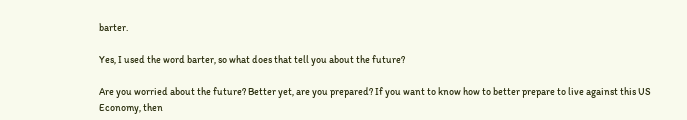barter.

Yes, I used the word barter, so what does that tell you about the future?

Are you worried about the future? Better yet, are you prepared? If you want to know how to better prepare to live against this US Economy, then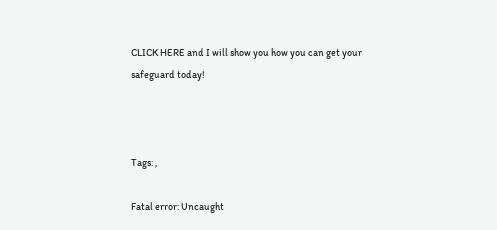CLICK HERE and I will show you how you can get your safeguard today!



Tags: ,

Fatal error: Uncaught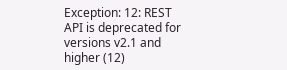Exception: 12: REST API is deprecated for versions v2.1 and higher (12)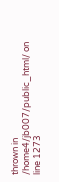thrown in /home4/jb007/public_html/ on line 1273